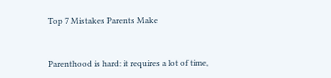Top 7 Mistakes Parents Make


Parenthood is hard: it requires a lot of time,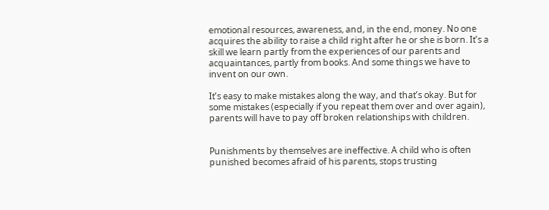emotional resources, awareness, and, in the end, money. No one acquires the ability to raise a child right after he or she is born. It’s a skill we learn partly from the experiences of our parents and acquaintances, partly from books. And some things we have to invent on our own.

It’s easy to make mistakes along the way, and that’s okay. But for some mistakes (especially if you repeat them over and over again), parents will have to pay off broken relationships with children.


Punishments by themselves are ineffective. A child who is often punished becomes afraid of his parents, stops trusting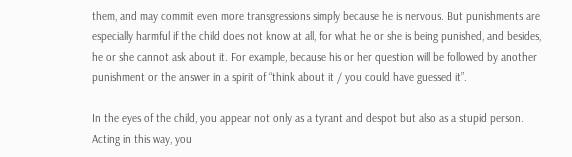them, and may commit even more transgressions simply because he is nervous. But punishments are especially harmful if the child does not know at all, for what he or she is being punished, and besides, he or she cannot ask about it. For example, because his or her question will be followed by another punishment or the answer in a spirit of “think about it / you could have guessed it”.

In the eyes of the child, you appear not only as a tyrant and despot but also as a stupid person. Acting in this way, you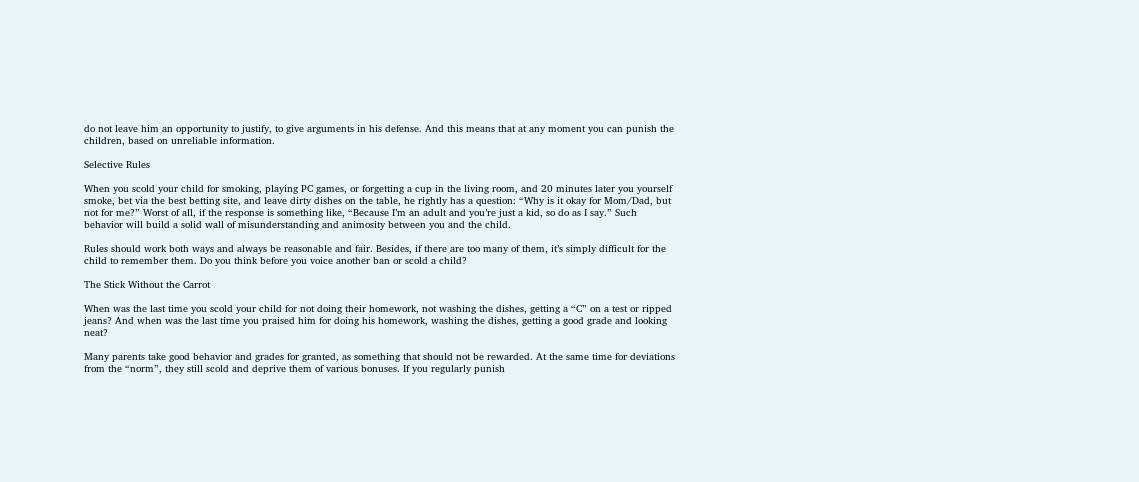do not leave him an opportunity to justify, to give arguments in his defense. And this means that at any moment you can punish the children, based on unreliable information.

Selective Rules

When you scold your child for smoking, playing PC games, or forgetting a cup in the living room, and 20 minutes later you yourself smoke, bet via the best betting site, and leave dirty dishes on the table, he rightly has a question: “Why is it okay for Mom/Dad, but not for me?” Worst of all, if the response is something like, “Because I’m an adult and you’re just a kid, so do as I say.” Such behavior will build a solid wall of misunderstanding and animosity between you and the child.

Rules should work both ways and always be reasonable and fair. Besides, if there are too many of them, it’s simply difficult for the child to remember them. Do you think before you voice another ban or scold a child?

The Stick Without the Carrot

When was the last time you scold your child for not doing their homework, not washing the dishes, getting a “C” on a test or ripped jeans? And when was the last time you praised him for doing his homework, washing the dishes, getting a good grade and looking neat?

Many parents take good behavior and grades for granted, as something that should not be rewarded. At the same time for deviations from the “norm”, they still scold and deprive them of various bonuses. If you regularly punish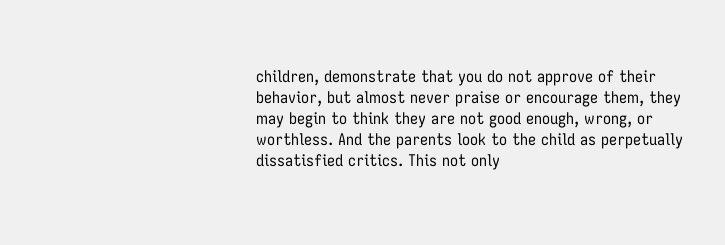children, demonstrate that you do not approve of their behavior, but almost never praise or encourage them, they may begin to think they are not good enough, wrong, or worthless. And the parents look to the child as perpetually dissatisfied critics. This not only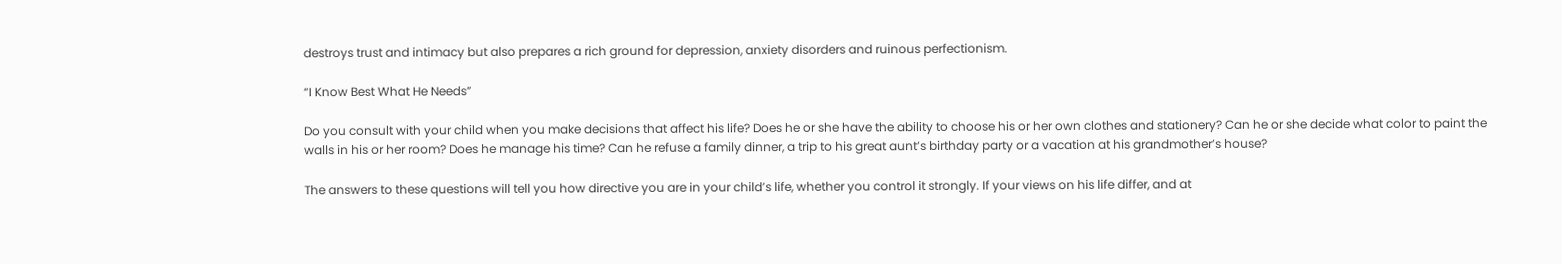destroys trust and intimacy but also prepares a rich ground for depression, anxiety disorders and ruinous perfectionism.

“I Know Best What He Needs”

Do you consult with your child when you make decisions that affect his life? Does he or she have the ability to choose his or her own clothes and stationery? Can he or she decide what color to paint the walls in his or her room? Does he manage his time? Can he refuse a family dinner, a trip to his great aunt’s birthday party or a vacation at his grandmother’s house?

The answers to these questions will tell you how directive you are in your child’s life, whether you control it strongly. If your views on his life differ, and at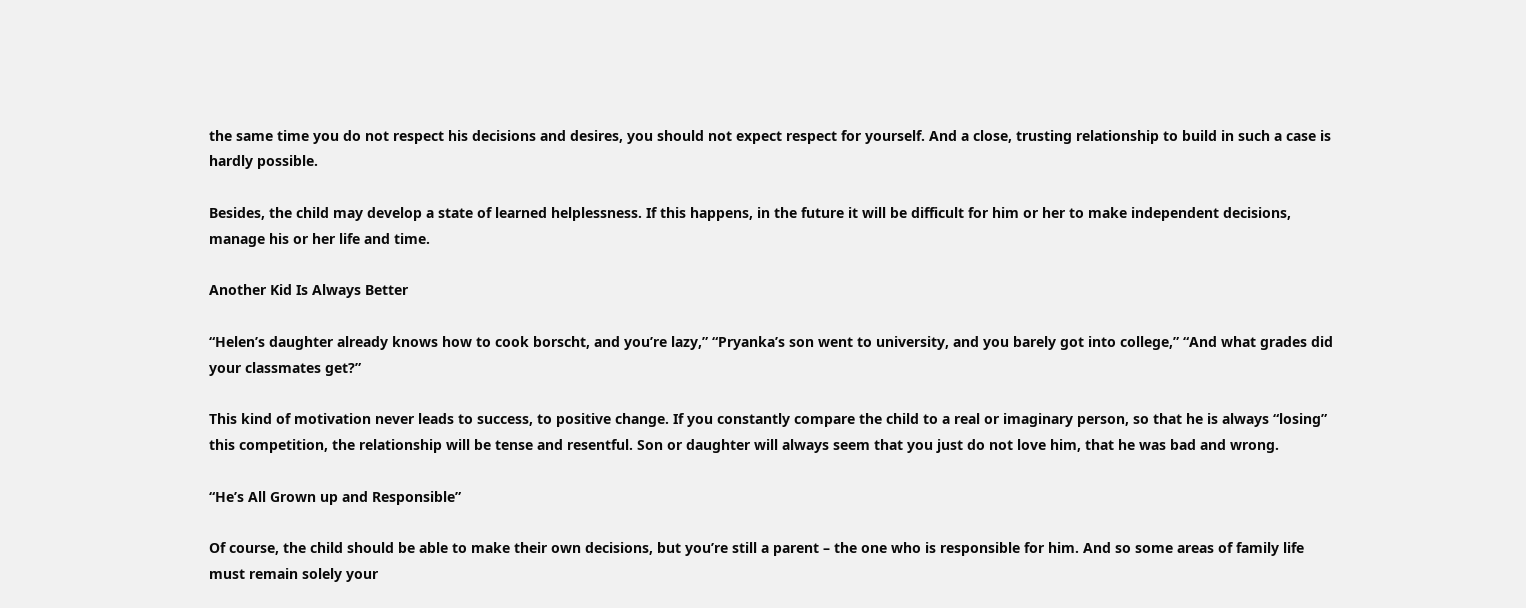the same time you do not respect his decisions and desires, you should not expect respect for yourself. And a close, trusting relationship to build in such a case is hardly possible.

Besides, the child may develop a state of learned helplessness. If this happens, in the future it will be difficult for him or her to make independent decisions, manage his or her life and time.

Another Kid Is Always Better

“Helen’s daughter already knows how to cook borscht, and you’re lazy,” “Pryanka’s son went to university, and you barely got into college,” “And what grades did your classmates get?”

This kind of motivation never leads to success, to positive change. If you constantly compare the child to a real or imaginary person, so that he is always “losing” this competition, the relationship will be tense and resentful. Son or daughter will always seem that you just do not love him, that he was bad and wrong.

“He’s All Grown up and Responsible”

Of course, the child should be able to make their own decisions, but you’re still a parent – the one who is responsible for him. And so some areas of family life must remain solely your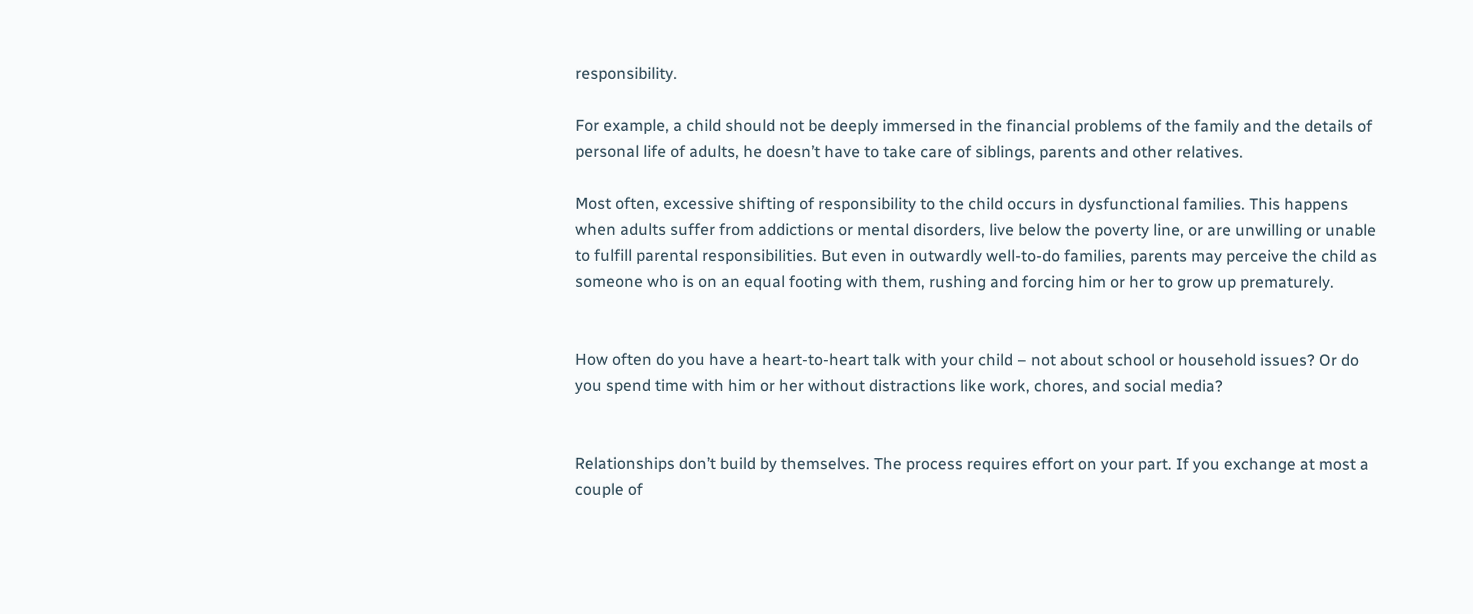responsibility.

For example, a child should not be deeply immersed in the financial problems of the family and the details of personal life of adults, he doesn’t have to take care of siblings, parents and other relatives.

Most often, excessive shifting of responsibility to the child occurs in dysfunctional families. This happens when adults suffer from addictions or mental disorders, live below the poverty line, or are unwilling or unable to fulfill parental responsibilities. But even in outwardly well-to-do families, parents may perceive the child as someone who is on an equal footing with them, rushing and forcing him or her to grow up prematurely.


How often do you have a heart-to-heart talk with your child – not about school or household issues? Or do you spend time with him or her without distractions like work, chores, and social media?


Relationships don’t build by themselves. The process requires effort on your part. If you exchange at most a couple of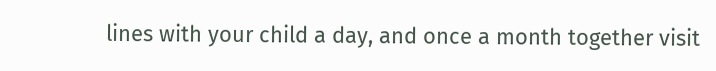lines with your child a day, and once a month together visit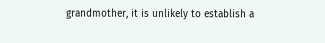grandmother, it is unlikely to establish a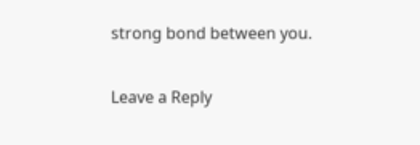strong bond between you.

Leave a Reply